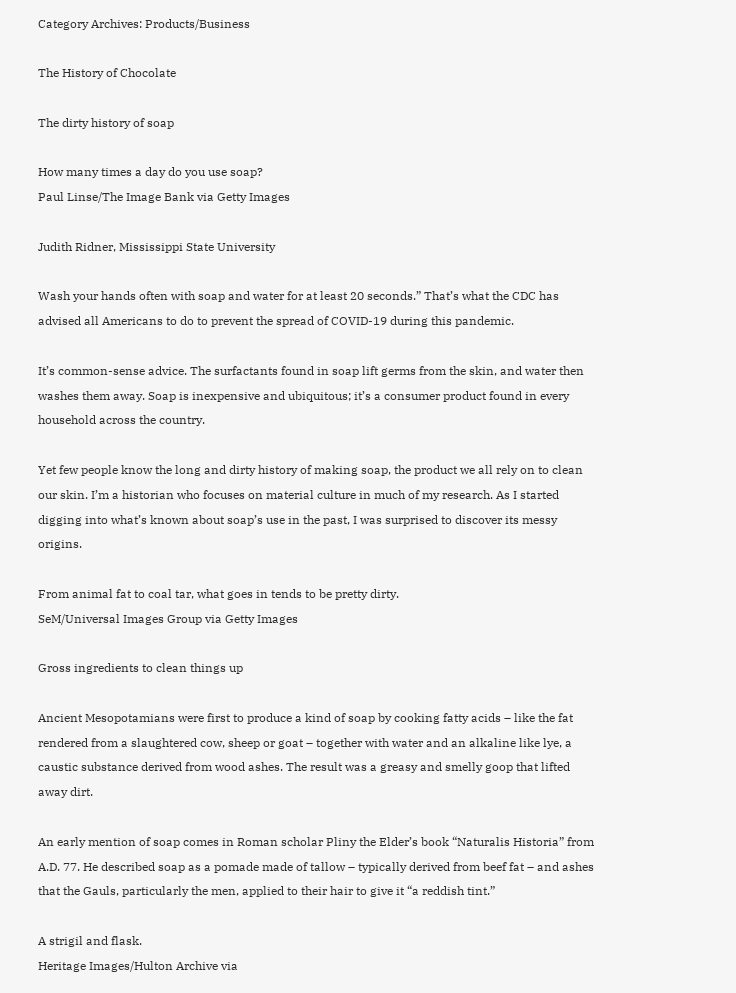Category Archives: Products/Business

The History of Chocolate

The dirty history of soap

How many times a day do you use soap?
Paul Linse/The Image Bank via Getty Images

Judith Ridner, Mississippi State University

Wash your hands often with soap and water for at least 20 seconds.” That’s what the CDC has advised all Americans to do to prevent the spread of COVID-19 during this pandemic.

It’s common-sense advice. The surfactants found in soap lift germs from the skin, and water then washes them away. Soap is inexpensive and ubiquitous; it’s a consumer product found in every household across the country.

Yet few people know the long and dirty history of making soap, the product we all rely on to clean our skin. I’m a historian who focuses on material culture in much of my research. As I started digging into what’s known about soap’s use in the past, I was surprised to discover its messy origins.

From animal fat to coal tar, what goes in tends to be pretty dirty.
SeM/Universal Images Group via Getty Images

Gross ingredients to clean things up

Ancient Mesopotamians were first to produce a kind of soap by cooking fatty acids – like the fat rendered from a slaughtered cow, sheep or goat – together with water and an alkaline like lye, a caustic substance derived from wood ashes. The result was a greasy and smelly goop that lifted away dirt.

An early mention of soap comes in Roman scholar Pliny the Elder’s book “Naturalis Historia” from A.D. 77. He described soap as a pomade made of tallow – typically derived from beef fat – and ashes that the Gauls, particularly the men, applied to their hair to give it “a reddish tint.”

A strigil and flask.
Heritage Images/Hulton Archive via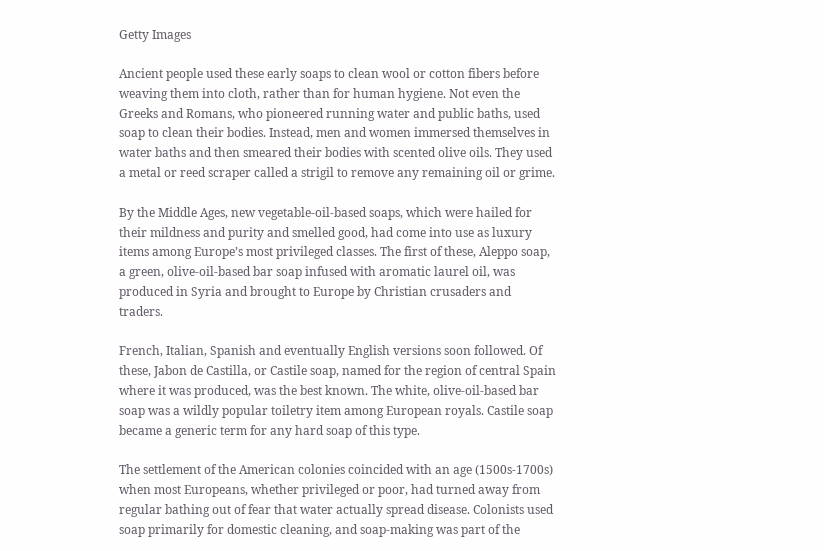Getty Images

Ancient people used these early soaps to clean wool or cotton fibers before weaving them into cloth, rather than for human hygiene. Not even the Greeks and Romans, who pioneered running water and public baths, used soap to clean their bodies. Instead, men and women immersed themselves in water baths and then smeared their bodies with scented olive oils. They used a metal or reed scraper called a strigil to remove any remaining oil or grime.

By the Middle Ages, new vegetable-oil-based soaps, which were hailed for their mildness and purity and smelled good, had come into use as luxury items among Europe’s most privileged classes. The first of these, Aleppo soap, a green, olive-oil-based bar soap infused with aromatic laurel oil, was produced in Syria and brought to Europe by Christian crusaders and traders.

French, Italian, Spanish and eventually English versions soon followed. Of these, Jabon de Castilla, or Castile soap, named for the region of central Spain where it was produced, was the best known. The white, olive-oil-based bar soap was a wildly popular toiletry item among European royals. Castile soap became a generic term for any hard soap of this type.

The settlement of the American colonies coincided with an age (1500s-1700s) when most Europeans, whether privileged or poor, had turned away from regular bathing out of fear that water actually spread disease. Colonists used soap primarily for domestic cleaning, and soap-making was part of the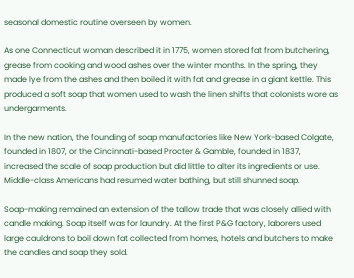seasonal domestic routine overseen by women.

As one Connecticut woman described it in 1775, women stored fat from butchering, grease from cooking and wood ashes over the winter months. In the spring, they made lye from the ashes and then boiled it with fat and grease in a giant kettle. This produced a soft soap that women used to wash the linen shifts that colonists wore as undergarments.

In the new nation, the founding of soap manufactories like New York-based Colgate, founded in 1807, or the Cincinnati-based Procter & Gamble, founded in 1837, increased the scale of soap production but did little to alter its ingredients or use. Middle-class Americans had resumed water bathing, but still shunned soap.

Soap-making remained an extension of the tallow trade that was closely allied with candle making. Soap itself was for laundry. At the first P&G factory, laborers used large cauldrons to boil down fat collected from homes, hotels and butchers to make the candles and soap they sold.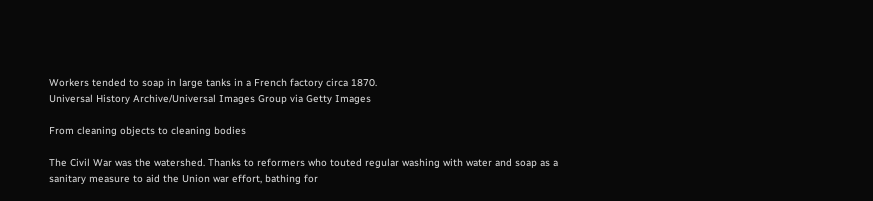Workers tended to soap in large tanks in a French factory circa 1870.
Universal History Archive/Universal Images Group via Getty Images

From cleaning objects to cleaning bodies

The Civil War was the watershed. Thanks to reformers who touted regular washing with water and soap as a sanitary measure to aid the Union war effort, bathing for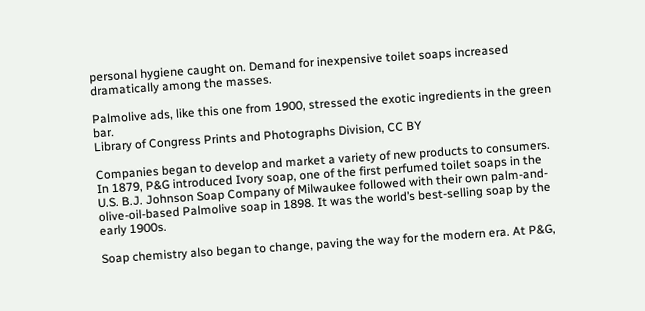personal hygiene caught on. Demand for inexpensive toilet soaps increased dramatically among the masses.

Palmolive ads, like this one from 1900, stressed the exotic ingredients in the green bar.
Library of Congress Prints and Photographs Division, CC BY

Companies began to develop and market a variety of new products to consumers. In 1879, P&G introduced Ivory soap, one of the first perfumed toilet soaps in the U.S. B.J. Johnson Soap Company of Milwaukee followed with their own palm-and-olive-oil-based Palmolive soap in 1898. It was the world’s best-selling soap by the early 1900s.

Soap chemistry also began to change, paving the way for the modern era. At P&G,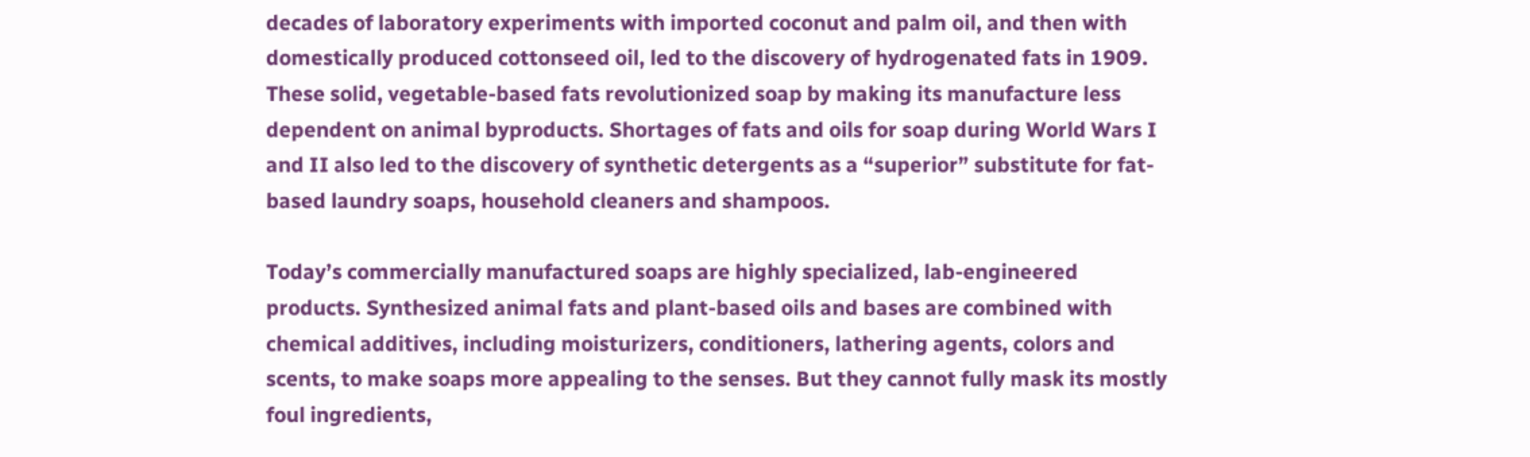decades of laboratory experiments with imported coconut and palm oil, and then with domestically produced cottonseed oil, led to the discovery of hydrogenated fats in 1909. These solid, vegetable-based fats revolutionized soap by making its manufacture less dependent on animal byproducts. Shortages of fats and oils for soap during World Wars I and II also led to the discovery of synthetic detergents as a “superior” substitute for fat-based laundry soaps, household cleaners and shampoos.

Today’s commercially manufactured soaps are highly specialized, lab-engineered products. Synthesized animal fats and plant-based oils and bases are combined with chemical additives, including moisturizers, conditioners, lathering agents, colors and scents, to make soaps more appealing to the senses. But they cannot fully mask its mostly foul ingredients,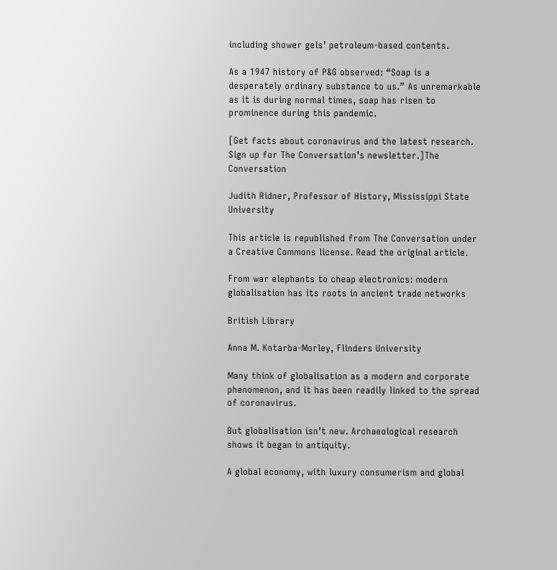including shower gels’ petroleum-based contents.

As a 1947 history of P&G observed: “Soap is a desperately ordinary substance to us.” As unremarkable as it is during normal times, soap has risen to prominence during this pandemic.

[Get facts about coronavirus and the latest research. Sign up for The Conversation’s newsletter.]The Conversation

Judith Ridner, Professor of History, Mississippi State University

This article is republished from The Conversation under a Creative Commons license. Read the original article.

From war elephants to cheap electronics: modern globalisation has its roots in ancient trade networks

British Library

Anna M. Kotarba-Morley, Flinders University

Many think of globalisation as a modern and corporate phenomenon, and it has been readily linked to the spread of coronavirus.

But globalisation isn’t new. Archaeological research shows it began in antiquity.

A global economy, with luxury consumerism and global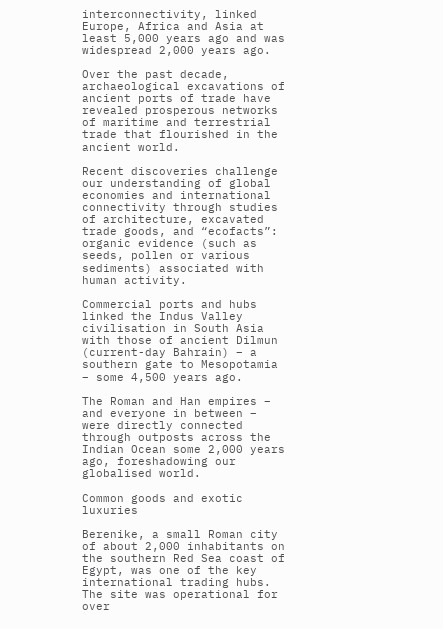interconnectivity, linked Europe, Africa and Asia at least 5,000 years ago and was widespread 2,000 years ago.

Over the past decade, archaeological excavations of ancient ports of trade have revealed prosperous networks of maritime and terrestrial trade that flourished in the ancient world.

Recent discoveries challenge our understanding of global economies and international connectivity through studies of architecture, excavated trade goods, and “ecofacts”: organic evidence (such as seeds, pollen or various sediments) associated with human activity.

Commercial ports and hubs linked the Indus Valley civilisation in South Asia with those of ancient Dilmun (current-day Bahrain) – a southern gate to Mesopotamia – some 4,500 years ago.

The Roman and Han empires – and everyone in between – were directly connected through outposts across the Indian Ocean some 2,000 years ago, foreshadowing our globalised world.

Common goods and exotic luxuries

Berenike, a small Roman city of about 2,000 inhabitants on the southern Red Sea coast of Egypt, was one of the key international trading hubs. The site was operational for over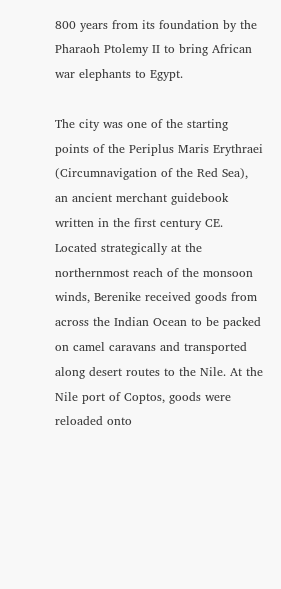800 years from its foundation by the Pharaoh Ptolemy II to bring African war elephants to Egypt.

The city was one of the starting points of the Periplus Maris Erythraei (Circumnavigation of the Red Sea), an ancient merchant guidebook written in the first century CE. Located strategically at the northernmost reach of the monsoon winds, Berenike received goods from across the Indian Ocean to be packed on camel caravans and transported along desert routes to the Nile. At the Nile port of Coptos, goods were reloaded onto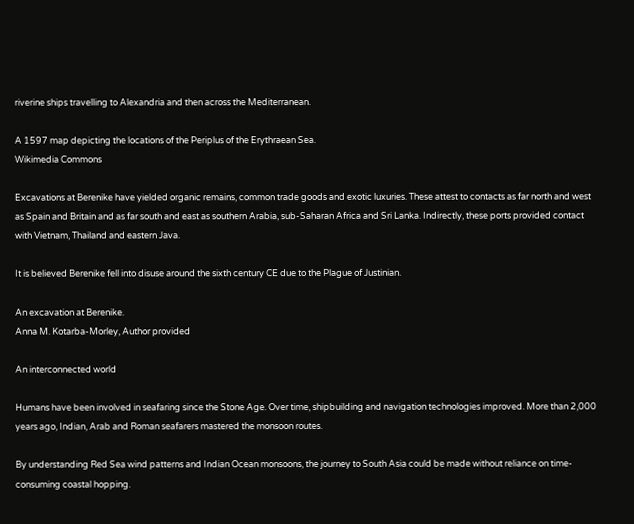riverine ships travelling to Alexandria and then across the Mediterranean.

A 1597 map depicting the locations of the Periplus of the Erythraean Sea.
Wikimedia Commons

Excavations at Berenike have yielded organic remains, common trade goods and exotic luxuries. These attest to contacts as far north and west as Spain and Britain and as far south and east as southern Arabia, sub-Saharan Africa and Sri Lanka. Indirectly, these ports provided contact with Vietnam, Thailand and eastern Java.

It is believed Berenike fell into disuse around the sixth century CE due to the Plague of Justinian.

An excavation at Berenike.
Anna M. Kotarba-Morley, Author provided

An interconnected world

Humans have been involved in seafaring since the Stone Age. Over time, shipbuilding and navigation technologies improved. More than 2,000 years ago, Indian, Arab and Roman seafarers mastered the monsoon routes.

By understanding Red Sea wind patterns and Indian Ocean monsoons, the journey to South Asia could be made without reliance on time-consuming coastal hopping.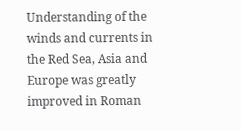Understanding of the winds and currents in the Red Sea, Asia and Europe was greatly improved in Roman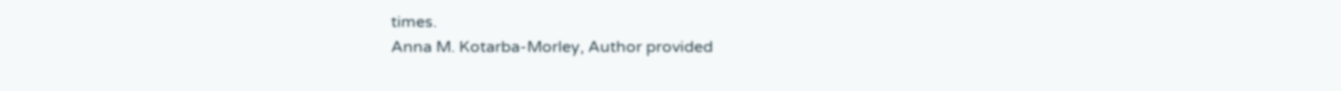times.
Anna M. Kotarba-Morley, Author provided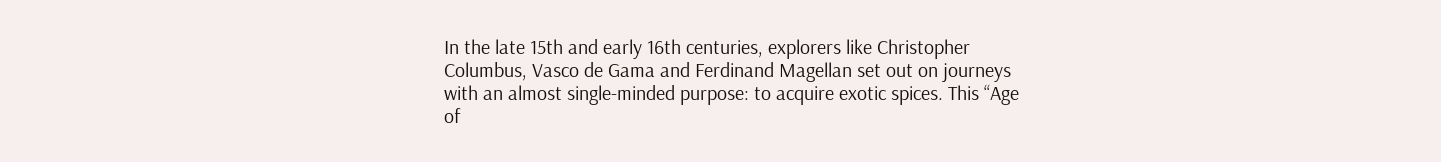In the late 15th and early 16th centuries, explorers like Christopher Columbus, Vasco de Gama and Ferdinand Magellan set out on journeys with an almost single-minded purpose: to acquire exotic spices. This “Age of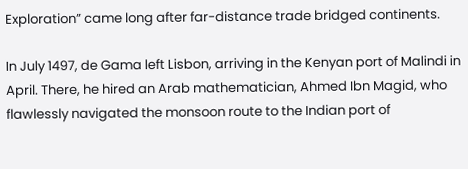Exploration” came long after far-distance trade bridged continents.

In July 1497, de Gama left Lisbon, arriving in the Kenyan port of Malindi in April. There, he hired an Arab mathematician, Ahmed Ibn Magid, who flawlessly navigated the monsoon route to the Indian port of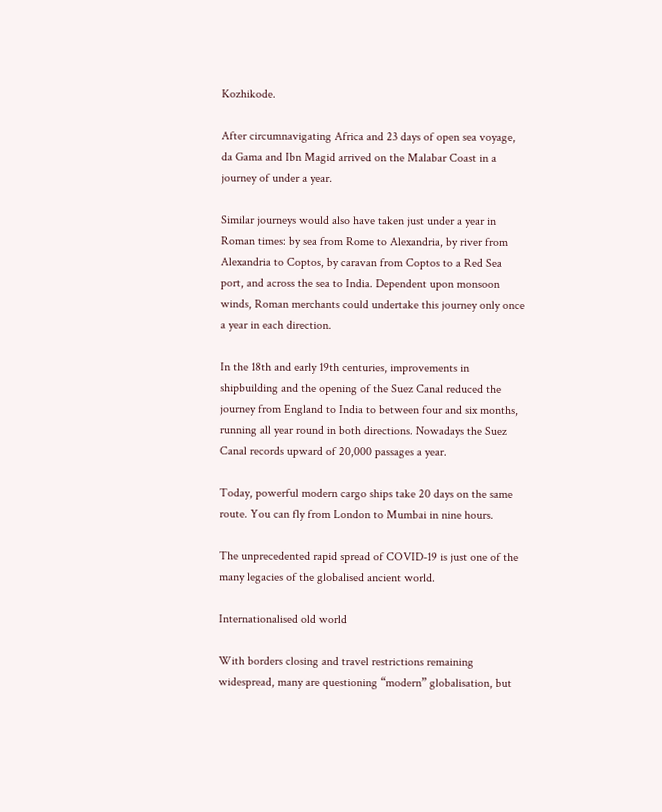Kozhikode.

After circumnavigating Africa and 23 days of open sea voyage, da Gama and Ibn Magid arrived on the Malabar Coast in a journey of under a year.

Similar journeys would also have taken just under a year in Roman times: by sea from Rome to Alexandria, by river from Alexandria to Coptos, by caravan from Coptos to a Red Sea port, and across the sea to India. Dependent upon monsoon winds, Roman merchants could undertake this journey only once a year in each direction.

In the 18th and early 19th centuries, improvements in shipbuilding and the opening of the Suez Canal reduced the journey from England to India to between four and six months, running all year round in both directions. Nowadays the Suez Canal records upward of 20,000 passages a year.

Today, powerful modern cargo ships take 20 days on the same route. You can fly from London to Mumbai in nine hours.

The unprecedented rapid spread of COVID-19 is just one of the many legacies of the globalised ancient world.

Internationalised old world

With borders closing and travel restrictions remaining widespread, many are questioning “modern” globalisation, but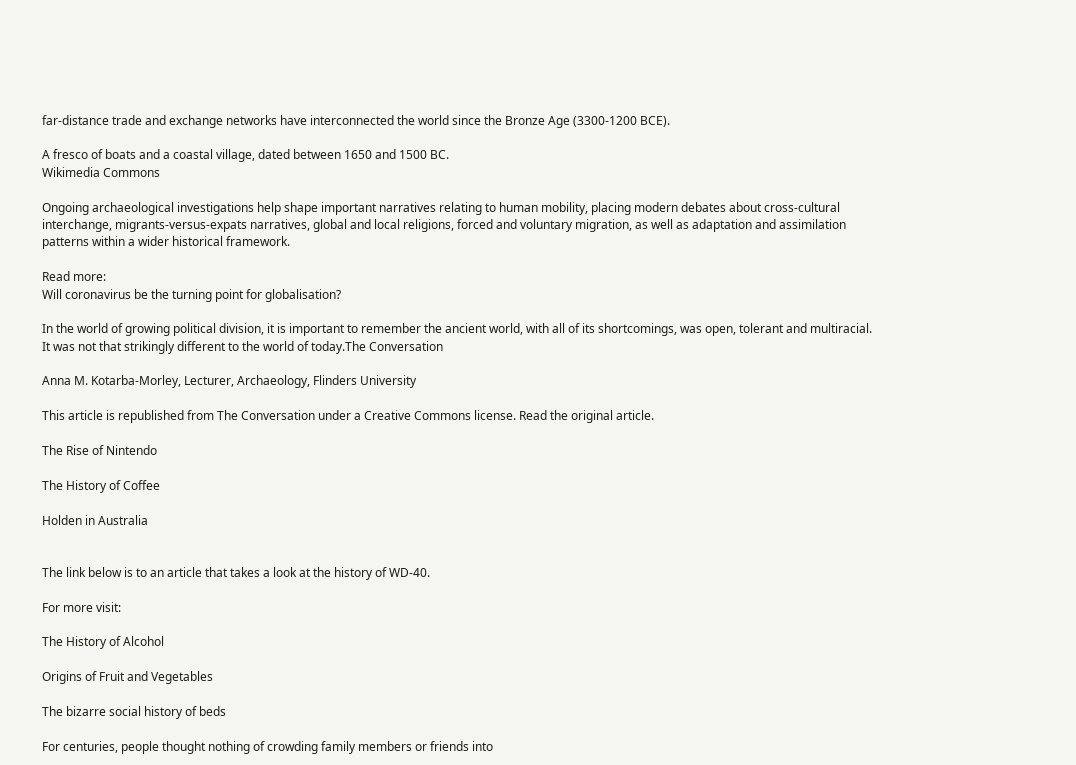far-distance trade and exchange networks have interconnected the world since the Bronze Age (3300-1200 BCE).

A fresco of boats and a coastal village, dated between 1650 and 1500 BC.
Wikimedia Commons

Ongoing archaeological investigations help shape important narratives relating to human mobility, placing modern debates about cross-cultural interchange, migrants-versus-expats narratives, global and local religions, forced and voluntary migration, as well as adaptation and assimilation patterns within a wider historical framework.

Read more:
Will coronavirus be the turning point for globalisation?

In the world of growing political division, it is important to remember the ancient world, with all of its shortcomings, was open, tolerant and multiracial. It was not that strikingly different to the world of today.The Conversation

Anna M. Kotarba-Morley, Lecturer, Archaeology, Flinders University

This article is republished from The Conversation under a Creative Commons license. Read the original article.

The Rise of Nintendo

The History of Coffee

Holden in Australia


The link below is to an article that takes a look at the history of WD-40.

For more visit:

The History of Alcohol

Origins of Fruit and Vegetables

The bizarre social history of beds

For centuries, people thought nothing of crowding family members or friends into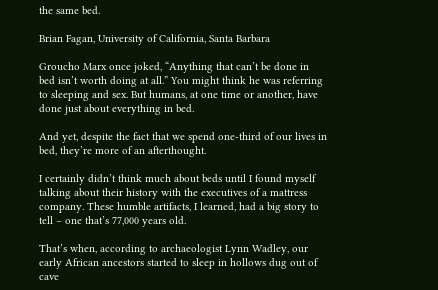the same bed.

Brian Fagan, University of California, Santa Barbara

Groucho Marx once joked, “Anything that can’t be done in bed isn’t worth doing at all.” You might think he was referring to sleeping and sex. But humans, at one time or another, have done just about everything in bed.

And yet, despite the fact that we spend one-third of our lives in bed, they’re more of an afterthought.

I certainly didn’t think much about beds until I found myself talking about their history with the executives of a mattress company. These humble artifacts, I learned, had a big story to tell – one that’s 77,000 years old.

That’s when, according to archaeologist Lynn Wadley, our early African ancestors started to sleep in hollows dug out of cave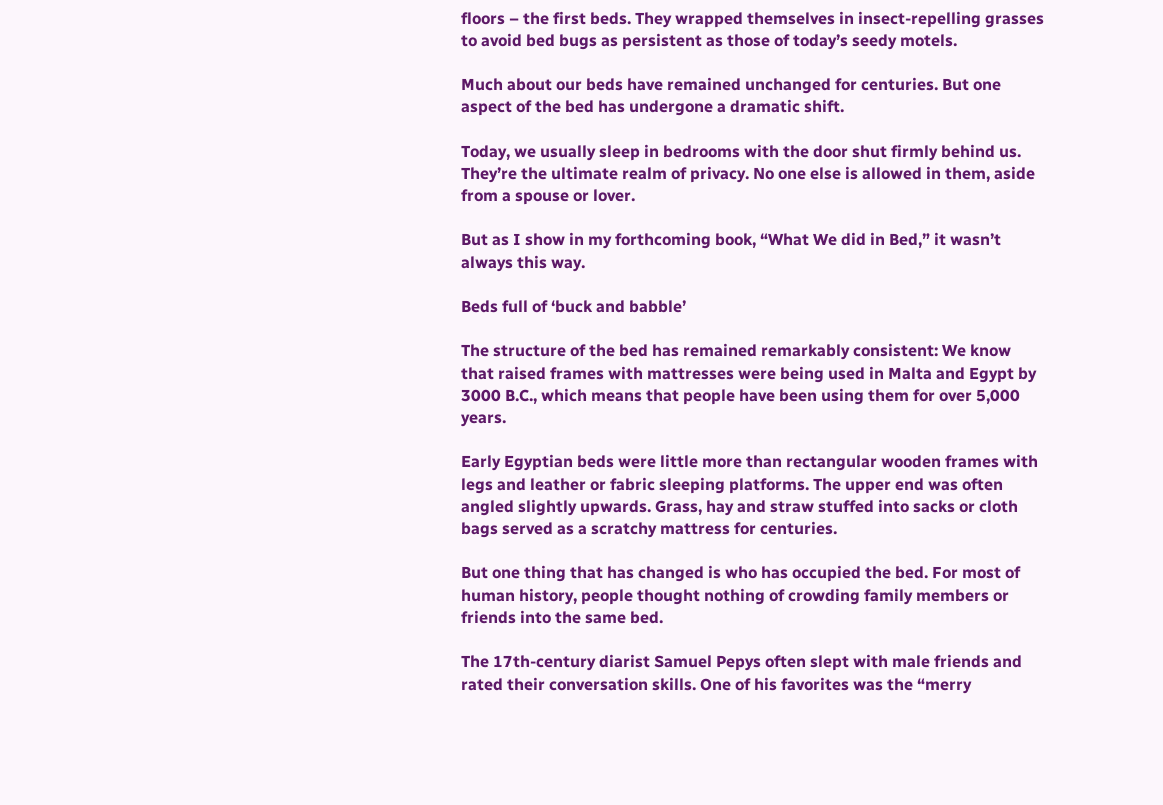floors – the first beds. They wrapped themselves in insect-repelling grasses to avoid bed bugs as persistent as those of today’s seedy motels.

Much about our beds have remained unchanged for centuries. But one aspect of the bed has undergone a dramatic shift.

Today, we usually sleep in bedrooms with the door shut firmly behind us. They’re the ultimate realm of privacy. No one else is allowed in them, aside from a spouse or lover.

But as I show in my forthcoming book, “What We did in Bed,” it wasn’t always this way.

Beds full of ‘buck and babble’

The structure of the bed has remained remarkably consistent: We know that raised frames with mattresses were being used in Malta and Egypt by 3000 B.C., which means that people have been using them for over 5,000 years.

Early Egyptian beds were little more than rectangular wooden frames with legs and leather or fabric sleeping platforms. The upper end was often angled slightly upwards. Grass, hay and straw stuffed into sacks or cloth bags served as a scratchy mattress for centuries.

But one thing that has changed is who has occupied the bed. For most of human history, people thought nothing of crowding family members or friends into the same bed.

The 17th-century diarist Samuel Pepys often slept with male friends and rated their conversation skills. One of his favorites was the “merry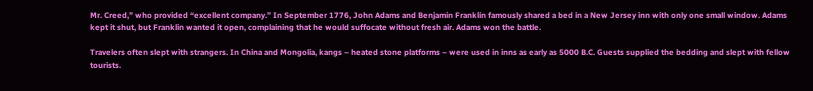Mr. Creed,” who provided “excellent company.” In September 1776, John Adams and Benjamin Franklin famously shared a bed in a New Jersey inn with only one small window. Adams kept it shut, but Franklin wanted it open, complaining that he would suffocate without fresh air. Adams won the battle.

Travelers often slept with strangers. In China and Mongolia, kangs – heated stone platforms – were used in inns as early as 5000 B.C. Guests supplied the bedding and slept with fellow tourists.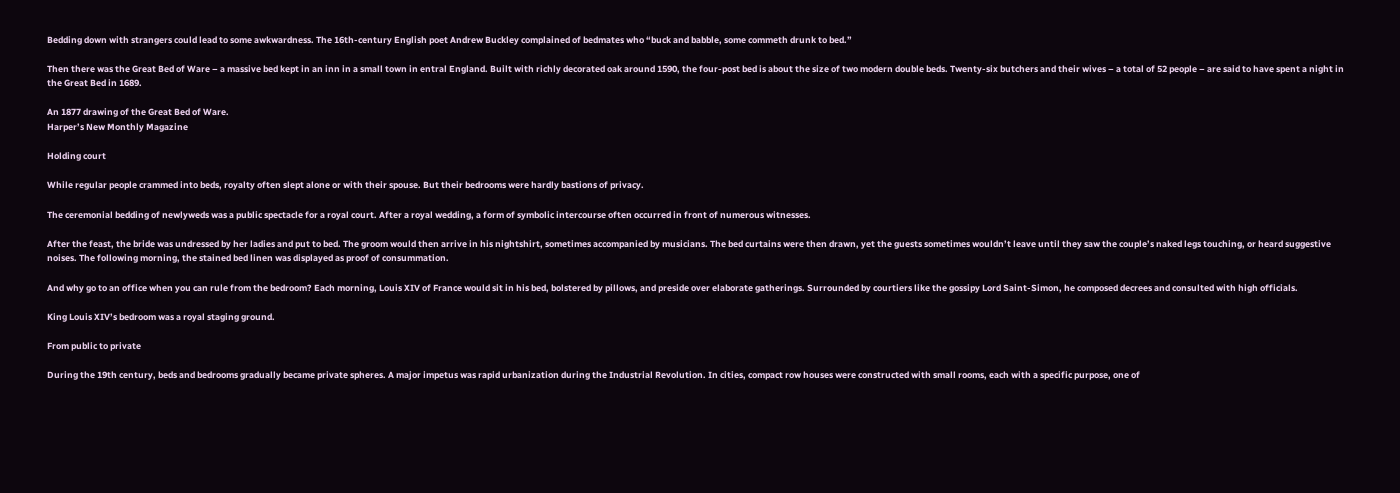Bedding down with strangers could lead to some awkwardness. The 16th-century English poet Andrew Buckley complained of bedmates who “buck and babble, some commeth drunk to bed.”

Then there was the Great Bed of Ware – a massive bed kept in an inn in a small town in entral England. Built with richly decorated oak around 1590, the four-post bed is about the size of two modern double beds. Twenty-six butchers and their wives – a total of 52 people – are said to have spent a night in the Great Bed in 1689.

An 1877 drawing of the Great Bed of Ware.
Harper’s New Monthly Magazine

Holding court

While regular people crammed into beds, royalty often slept alone or with their spouse. But their bedrooms were hardly bastions of privacy.

The ceremonial bedding of newlyweds was a public spectacle for a royal court. After a royal wedding, a form of symbolic intercourse often occurred in front of numerous witnesses.

After the feast, the bride was undressed by her ladies and put to bed. The groom would then arrive in his nightshirt, sometimes accompanied by musicians. The bed curtains were then drawn, yet the guests sometimes wouldn’t leave until they saw the couple’s naked legs touching, or heard suggestive noises. The following morning, the stained bed linen was displayed as proof of consummation.

And why go to an office when you can rule from the bedroom? Each morning, Louis XIV of France would sit in his bed, bolstered by pillows, and preside over elaborate gatherings. Surrounded by courtiers like the gossipy Lord Saint-Simon, he composed decrees and consulted with high officials.

King Louis XIV’s bedroom was a royal staging ground.

From public to private

During the 19th century, beds and bedrooms gradually became private spheres. A major impetus was rapid urbanization during the Industrial Revolution. In cities, compact row houses were constructed with small rooms, each with a specific purpose, one of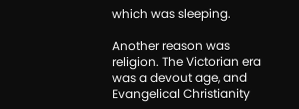which was sleeping.

Another reason was religion. The Victorian era was a devout age, and Evangelical Christianity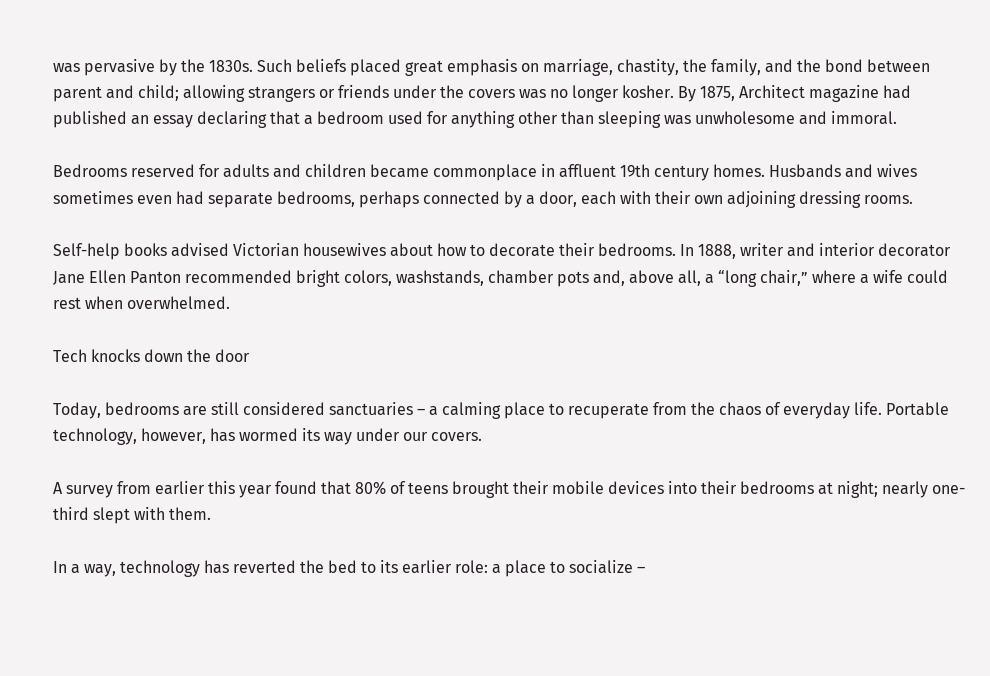was pervasive by the 1830s. Such beliefs placed great emphasis on marriage, chastity, the family, and the bond between parent and child; allowing strangers or friends under the covers was no longer kosher. By 1875, Architect magazine had published an essay declaring that a bedroom used for anything other than sleeping was unwholesome and immoral.

Bedrooms reserved for adults and children became commonplace in affluent 19th century homes. Husbands and wives sometimes even had separate bedrooms, perhaps connected by a door, each with their own adjoining dressing rooms.

Self-help books advised Victorian housewives about how to decorate their bedrooms. In 1888, writer and interior decorator Jane Ellen Panton recommended bright colors, washstands, chamber pots and, above all, a “long chair,” where a wife could rest when overwhelmed.

Tech knocks down the door

Today, bedrooms are still considered sanctuaries – a calming place to recuperate from the chaos of everyday life. Portable technology, however, has wormed its way under our covers.

A survey from earlier this year found that 80% of teens brought their mobile devices into their bedrooms at night; nearly one-third slept with them.

In a way, technology has reverted the bed to its earlier role: a place to socialize –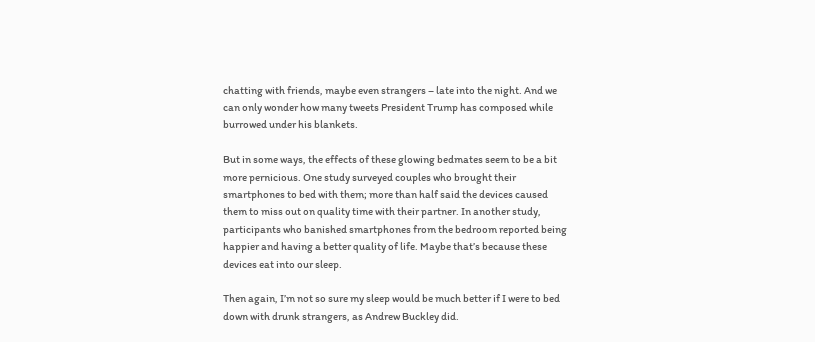chatting with friends, maybe even strangers – late into the night. And we can only wonder how many tweets President Trump has composed while burrowed under his blankets.

But in some ways, the effects of these glowing bedmates seem to be a bit more pernicious. One study surveyed couples who brought their smartphones to bed with them; more than half said the devices caused them to miss out on quality time with their partner. In another study, participants who banished smartphones from the bedroom reported being happier and having a better quality of life. Maybe that’s because these devices eat into our sleep.

Then again, I’m not so sure my sleep would be much better if I were to bed down with drunk strangers, as Andrew Buckley did.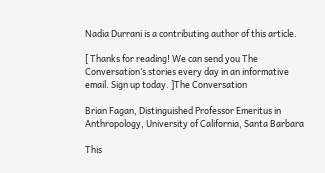Nadia Durrani is a contributing author of this article.

[ Thanks for reading! We can send you The Conversation’s stories every day in an informative email. Sign up today. ]The Conversation

Brian Fagan, Distinguished Professor Emeritus in Anthropology, University of California, Santa Barbara

This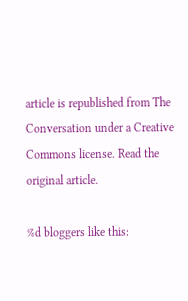article is republished from The Conversation under a Creative Commons license. Read the original article.

%d bloggers like this: